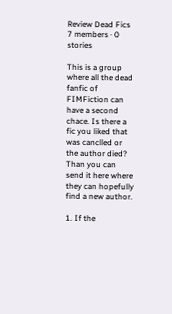Review Dead Fics 7 members · 0 stories

This is a group where all the dead fanfic of FIMFiction can have a second chace. Is there a fic you liked that was canclled or the author died? Than you can send it here where they can hopefully find a new author.

1. If the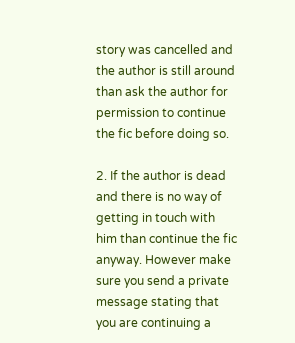story was cancelled and the author is still around than ask the author for permission to continue the fic before doing so.

2. If the author is dead and there is no way of getting in touch with him than continue the fic anyway. However make sure you send a private message stating that you are continuing a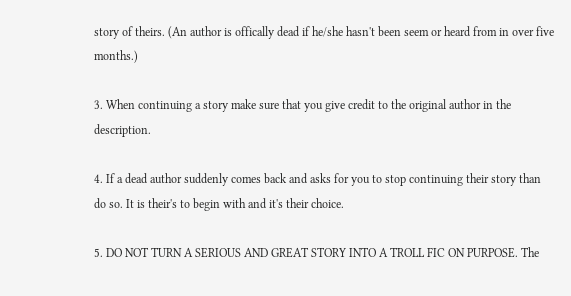story of theirs. (An author is offically dead if he/she hasn't been seem or heard from in over five months.)

3. When continuing a story make sure that you give credit to the original author in the description.

4. If a dead author suddenly comes back and asks for you to stop continuing their story than do so. It is their's to begin with and it's their choice.

5. DO NOT TURN A SERIOUS AND GREAT STORY INTO A TROLL FIC ON PURPOSE. The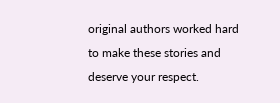original authors worked hard to make these stories and deserve your respect.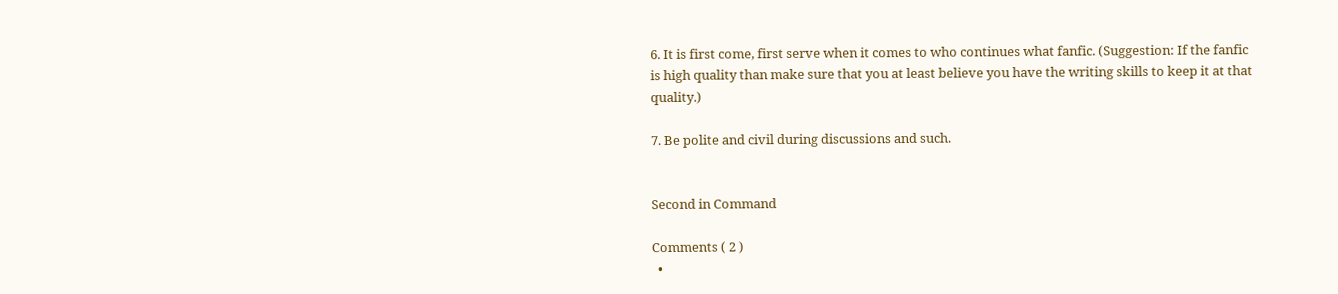6. It is first come, first serve when it comes to who continues what fanfic. (Suggestion: If the fanfic is high quality than make sure that you at least believe you have the writing skills to keep it at that quality.)

7. Be polite and civil during discussions and such.


Second in Command

Comments ( 2 )
  •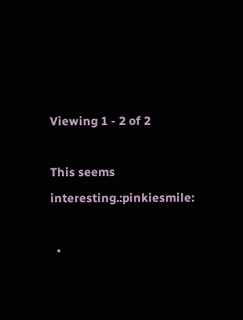Viewing 1 - 2 of 2

This seems interesting.:pinkiesmile:

  •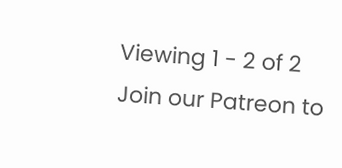Viewing 1 - 2 of 2
Join our Patreon to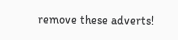remove these adverts!